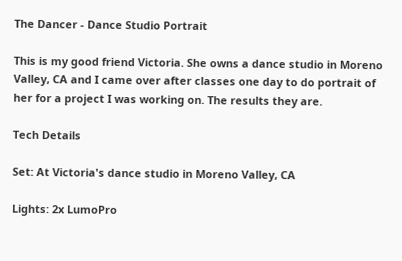The Dancer - Dance Studio Portrait

This is my good friend Victoria. She owns a dance studio in Moreno Valley, CA and I came over after classes one day to do portrait of her for a project I was working on. The results they are.

Tech Details

Set: At Victoria's dance studio in Moreno Valley, CA

Lights: 2x LumoPro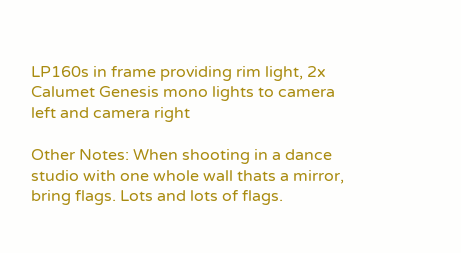LP160s in frame providing rim light, 2x Calumet Genesis mono lights to camera left and camera right

Other Notes: When shooting in a dance studio with one whole wall thats a mirror, bring flags. Lots and lots of flags.